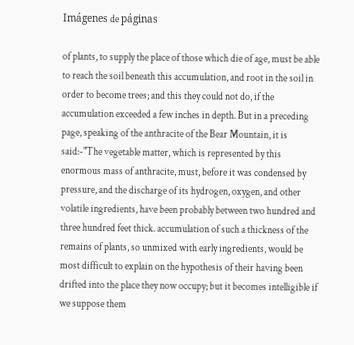Imágenes de páginas

of plants, to supply the place of those which die of age, must be able to reach the soil beneath this accumulation, and root in the soil in order to become trees; and this they could not do, if the accumulation exceeded a few inches in depth. But in a preceding page, speaking of the anthracite of the Bear Mountain, it is said:-"The vegetable matter, which is represented by this enormous mass of anthracite, must, before it was condensed by pressure, and the discharge of its hydrogen, oxygen, and other volatile ingredients, have been probably between two hundred and three hundred feet thick. accumulation of such a thickness of the remains of plants, so unmixed with early ingredients, would be most difficult to explain on the hypothesis of their having been drifted into the place they now occupy; but it becomes intelligible if we suppose them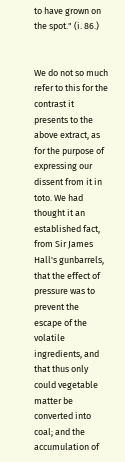to have grown on the spot." (i. 86.)


We do not so much refer to this for the contrast it presents to the above extract, as for the purpose of expressing our dissent from it in toto. We had thought it an established fact, from Sir James Hall's gunbarrels, that the effect of pressure was to prevent the escape of the volatile ingredients, and that thus only could vegetable matter be converted into coal; and the accumulation of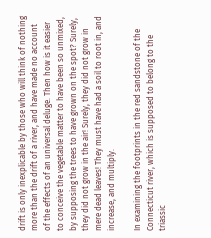drift is only inexplicable by those who will think of nothing more than the drift of a river, and have made no account of the effects of an universal deluge. Then how is it easier to conceive the vegetable matter to have been so unmixed, by supposing the trees to have grown on the spot? Surely, they did not grow in the air! Surely, they did not grow in mere dead leaves! They must have had a soil to root in, and increase, and multiply.

In examining the footprints in the red sandstone of the Connecticut river, which is supposed to belong to the triassic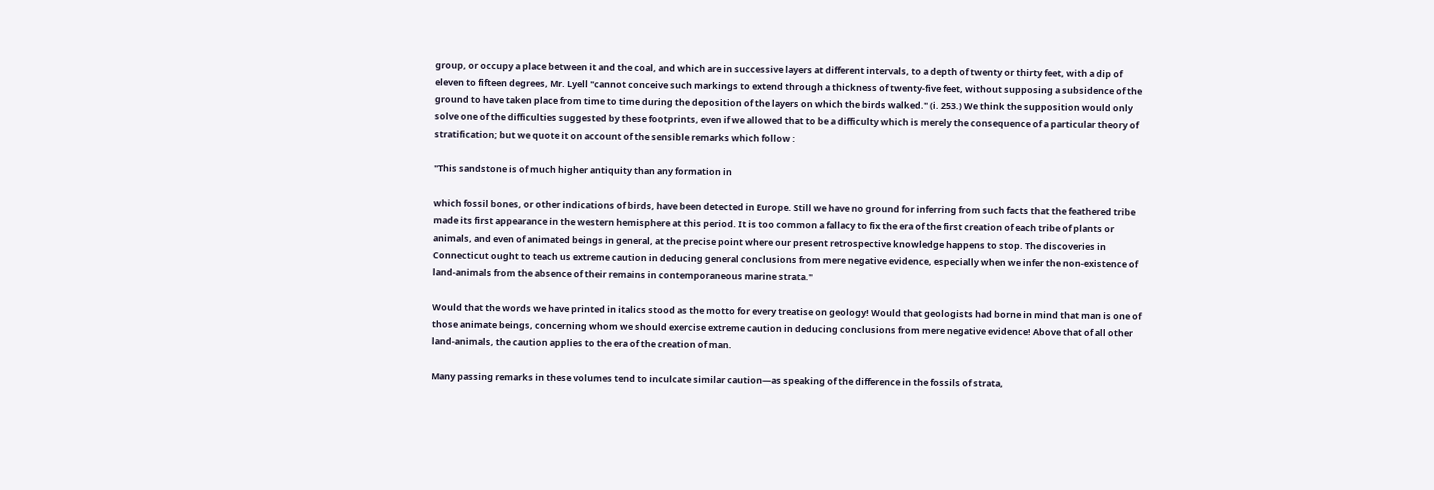group, or occupy a place between it and the coal, and which are in successive layers at different intervals, to a depth of twenty or thirty feet, with a dip of eleven to fifteen degrees, Mr. Lyell "cannot conceive such markings to extend through a thickness of twenty-five feet, without supposing a subsidence of the ground to have taken place from time to time during the deposition of the layers on which the birds walked." (i. 253.) We think the supposition would only solve one of the difficulties suggested by these footprints, even if we allowed that to be a difficulty which is merely the consequence of a particular theory of stratification; but we quote it on account of the sensible remarks which follow :

"This sandstone is of much higher antiquity than any formation in

which fossil bones, or other indications of birds, have been detected in Europe. Still we have no ground for inferring from such facts that the feathered tribe made its first appearance in the western hemisphere at this period. It is too common a fallacy to fix the era of the first creation of each tribe of plants or animals, and even of animated beings in general, at the precise point where our present retrospective knowledge happens to stop. The discoveries in Connecticut ought to teach us extreme caution in deducing general conclusions from mere negative evidence, especially when we infer the non-existence of land-animals from the absence of their remains in contemporaneous marine strata."

Would that the words we have printed in italics stood as the motto for every treatise on geology! Would that geologists had borne in mind that man is one of those animate beings, concerning whom we should exercise extreme caution in deducing conclusions from mere negative evidence! Above that of all other land-animals, the caution applies to the era of the creation of man.

Many passing remarks in these volumes tend to inculcate similar caution—as speaking of the difference in the fossils of strata,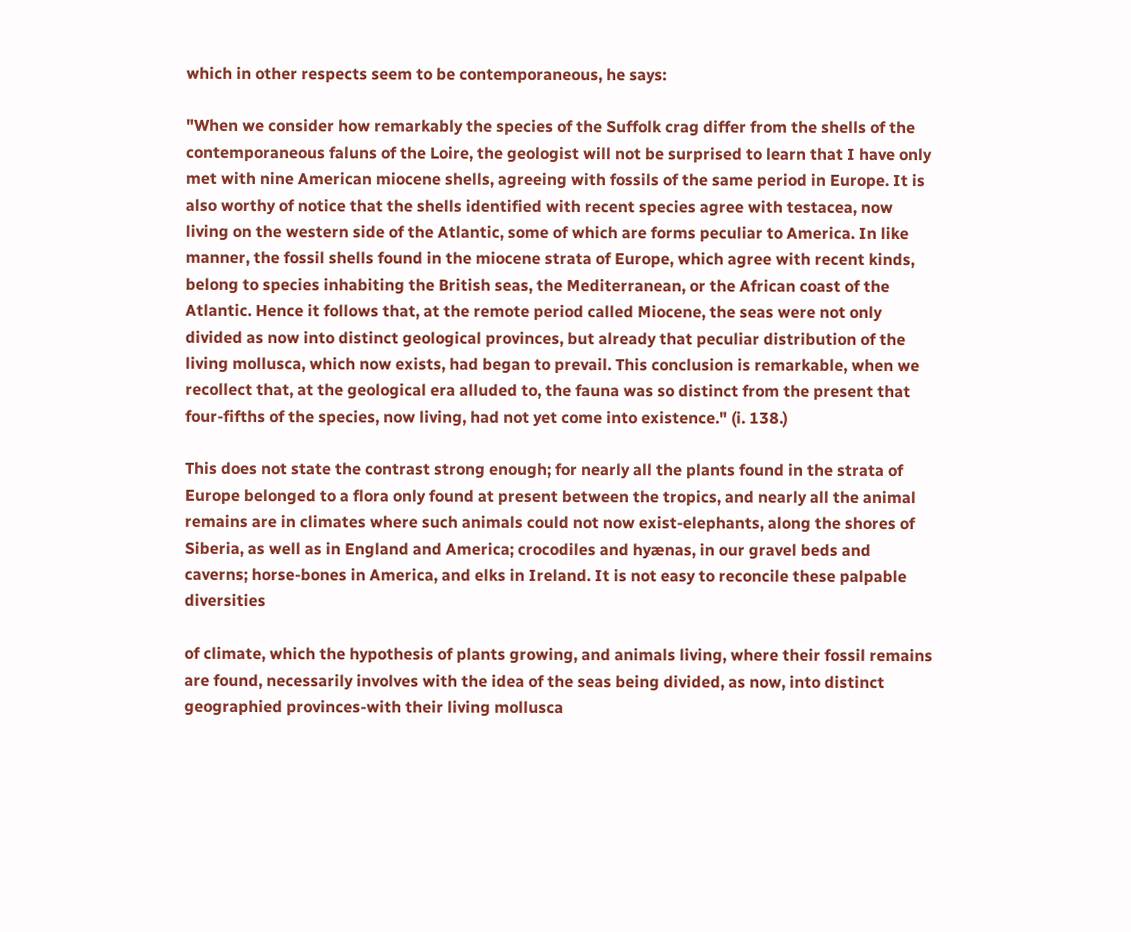which in other respects seem to be contemporaneous, he says:

"When we consider how remarkably the species of the Suffolk crag differ from the shells of the contemporaneous faluns of the Loire, the geologist will not be surprised to learn that I have only met with nine American miocene shells, agreeing with fossils of the same period in Europe. It is also worthy of notice that the shells identified with recent species agree with testacea, now living on the western side of the Atlantic, some of which are forms peculiar to America. In like manner, the fossil shells found in the miocene strata of Europe, which agree with recent kinds, belong to species inhabiting the British seas, the Mediterranean, or the African coast of the Atlantic. Hence it follows that, at the remote period called Miocene, the seas were not only divided as now into distinct geological provinces, but already that peculiar distribution of the living mollusca, which now exists, had began to prevail. This conclusion is remarkable, when we recollect that, at the geological era alluded to, the fauna was so distinct from the present that four-fifths of the species, now living, had not yet come into existence." (i. 138.)

This does not state the contrast strong enough; for nearly all the plants found in the strata of Europe belonged to a flora only found at present between the tropics, and nearly all the animal remains are in climates where such animals could not now exist-elephants, along the shores of Siberia, as well as in England and America; crocodiles and hyænas, in our gravel beds and caverns; horse-bones in America, and elks in Ireland. It is not easy to reconcile these palpable diversities

of climate, which the hypothesis of plants growing, and animals living, where their fossil remains are found, necessarily involves with the idea of the seas being divided, as now, into distinct geographied provinces-with their living mollusca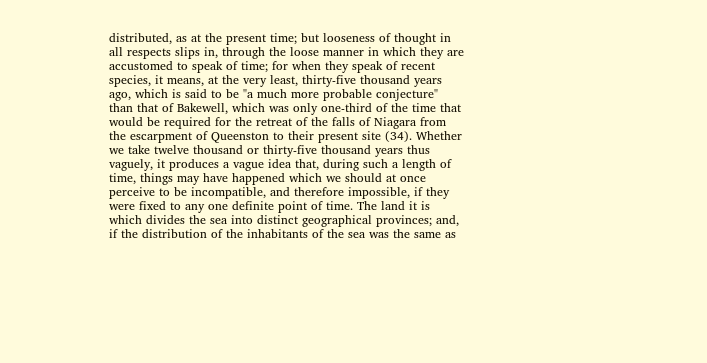distributed, as at the present time; but looseness of thought in all respects slips in, through the loose manner in which they are accustomed to speak of time; for when they speak of recent species, it means, at the very least, thirty-five thousand years ago, which is said to be "a much more probable conjecture" than that of Bakewell, which was only one-third of the time that would be required for the retreat of the falls of Niagara from the escarpment of Queenston to their present site (34). Whether we take twelve thousand or thirty-five thousand years thus vaguely, it produces a vague idea that, during such a length of time, things may have happened which we should at once perceive to be incompatible, and therefore impossible, if they were fixed to any one definite point of time. The land it is which divides the sea into distinct geographical provinces; and, if the distribution of the inhabitants of the sea was the same as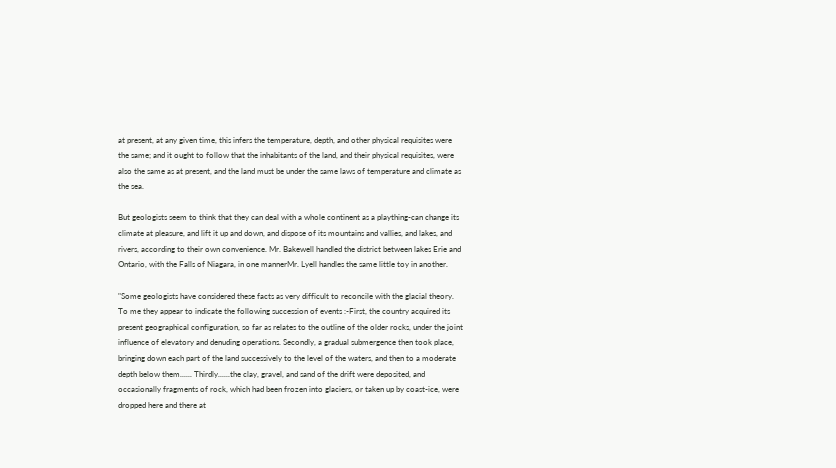at present, at any given time, this infers the temperature, depth, and other physical requisites were the same; and it ought to follow that the inhabitants of the land, and their physical requisites, were also the same as at present, and the land must be under the same laws of temperature and climate as the sea.

But geologists seem to think that they can deal with a whole continent as a plaything-can change its climate at pleasure, and lift it up and down, and dispose of its mountains and vallies, and lakes, and rivers, according to their own convenience. Mr. Bakewell handled the district between lakes Erie and Ontario, with the Falls of Niagara, in one mannerMr. Lyell handles the same little toy in another.

"Some geologists have considered these facts as very difficult to reconcile with the glacial theory. To me they appear to indicate the following succession of events :-First, the country acquired its present geographical configuration, so far as relates to the outline of the older rocks, under the joint influence of elevatory and denuding operations. Secondly, a gradual submergence then took place, bringing down each part of the land successively to the level of the waters, and then to a moderate depth below them...... Thirdly......the clay, gravel, and sand of the drift were deposited, and occasionally fragments of rock, which had been frozen into glaciers, or taken up by coast-ice, were dropped here and there at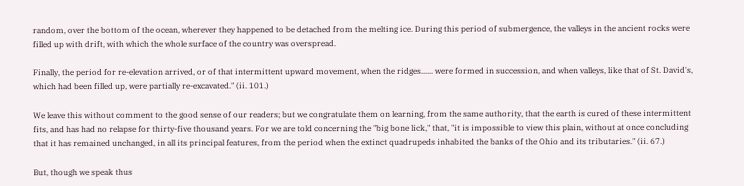random, over the bottom of the ocean, wherever they happened to be detached from the melting ice. During this period of submergence, the valleys in the ancient rocks were filled up with drift, with which the whole surface of the country was overspread.

Finally, the period for re-elevation arrived, or of that intermittent upward movement, when the ridges...... were formed in succession, and when valleys, like that of St. David's, which had been filled up, were partially re-excavated." (ii. 101.)

We leave this without comment to the good sense of our readers; but we congratulate them on learning, from the same authority, that the earth is cured of these intermittent fits, and has had no relapse for thirty-five thousand years. For we are told concerning the "big bone lick," that, "it is impossible to view this plain, without at once concluding that it has remained unchanged, in all its principal features, from the period when the extinct quadrupeds inhabited the banks of the Ohio and its tributaries." (ii. 67.)

But, though we speak thus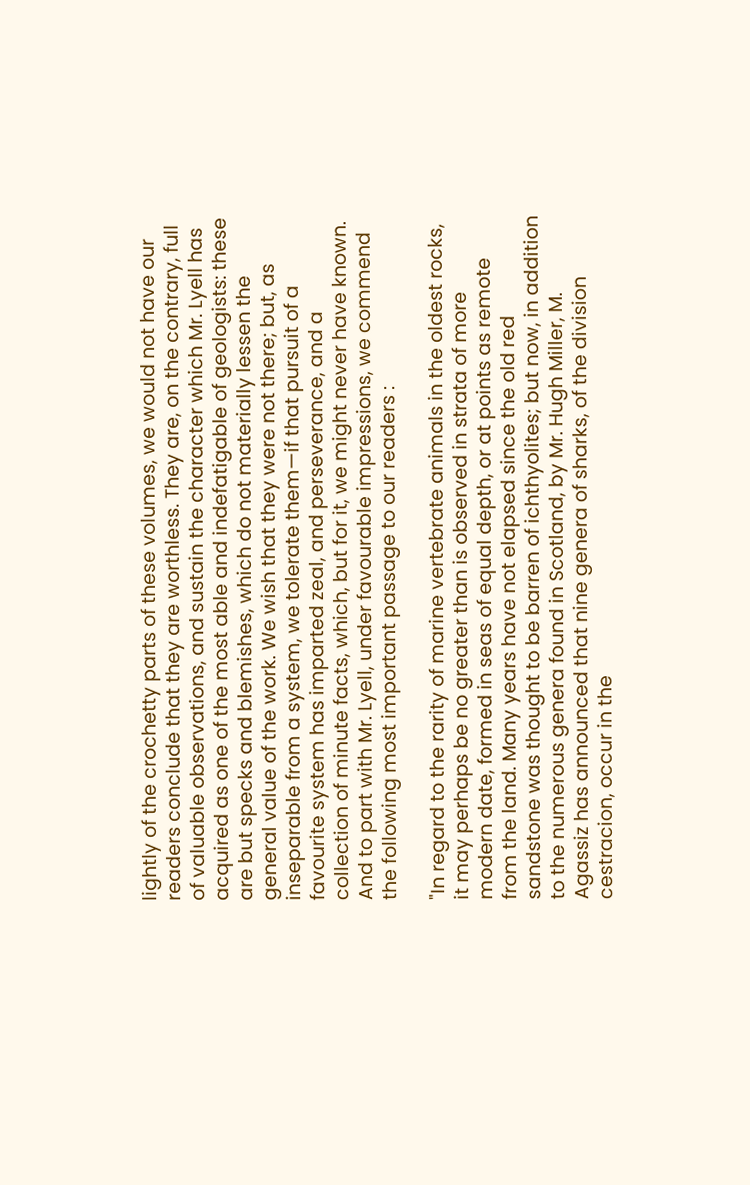lightly of the crochetty parts of these volumes, we would not have our readers conclude that they are worthless. They are, on the contrary, full of valuable observations, and sustain the character which Mr. Lyell has acquired as one of the most able and indefatigable of geologists: these are but specks and blemishes, which do not materially lessen the general value of the work. We wish that they were not there; but, as inseparable from a system, we tolerate them—if that pursuit of a favourite system has imparted zeal, and perseverance, and a collection of minute facts, which, but for it, we might never have known. And to part with Mr. Lyell, under favourable impressions, we commend the following most important passage to our readers :

"In regard to the rarity of marine vertebrate animals in the oldest rocks, it may perhaps be no greater than is observed in strata of more modern date, formed in seas of equal depth, or at points as remote from the land. Many years have not elapsed since the old red sandstone was thought to be barren of ichthyolites; but now, in addition to the numerous genera found in Scotland, by Mr. Hugh Miller, M. Agassiz has announced that nine genera of sharks, of the division cestracion, occur in the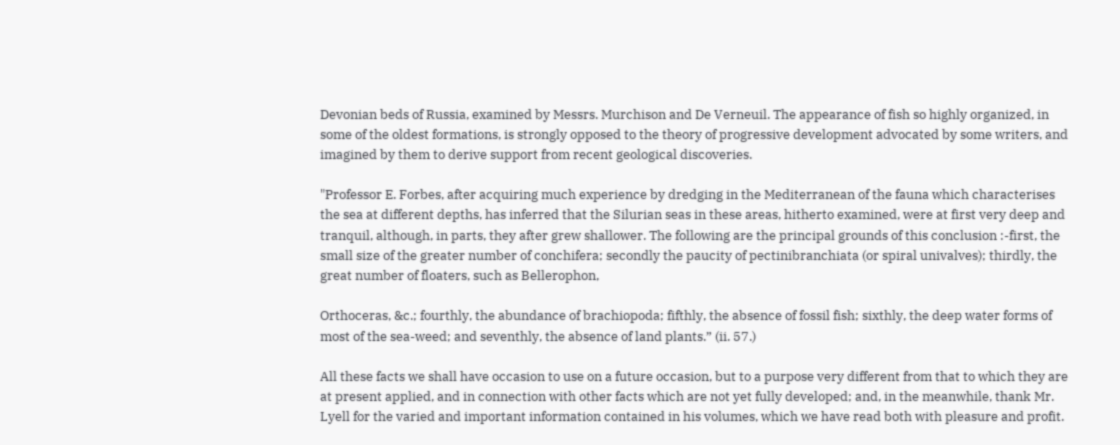Devonian beds of Russia, examined by Messrs. Murchison and De Verneuil. The appearance of fish so highly organized, in some of the oldest formations, is strongly opposed to the theory of progressive development advocated by some writers, and imagined by them to derive support from recent geological discoveries.

"Professor E. Forbes, after acquiring much experience by dredging in the Mediterranean of the fauna which characterises the sea at different depths, has inferred that the Silurian seas in these areas, hitherto examined, were at first very deep and tranquil, although, in parts, they after grew shallower. The following are the principal grounds of this conclusion :-first, the small size of the greater number of conchifera; secondly the paucity of pectinibranchiata (or spiral univalves); thirdly, the great number of floaters, such as Bellerophon,

Orthoceras, &c.; fourthly, the abundance of brachiopoda; fifthly, the absence of fossil fish; sixthly, the deep water forms of most of the sea-weed; and seventhly, the absence of land plants.” (ii. 57.)

All these facts we shall have occasion to use on a future occasion, but to a purpose very different from that to which they are at present applied, and in connection with other facts which are not yet fully developed; and, in the meanwhile, thank Mr. Lyell for the varied and important information contained in his volumes, which we have read both with pleasure and profit.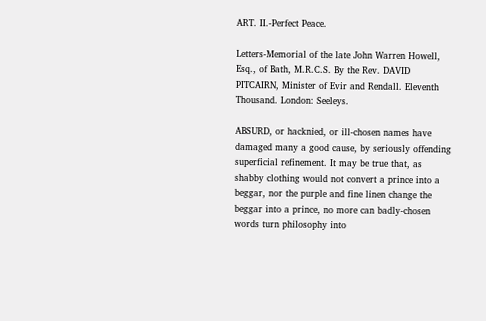ART. II.-Perfect Peace.

Letters-Memorial of the late John Warren Howell, Esq., of Bath, M.R.C.S. By the Rev. DAVID PITCAIRN, Minister of Evir and Rendall. Eleventh Thousand. London: Seeleys.

ABSURD, or hacknied, or ill-chosen names have damaged many a good cause, by seriously offending superficial refinement. It may be true that, as shabby clothing would not convert a prince into a beggar, nor the purple and fine linen change the beggar into a prince, no more can badly-chosen words turn philosophy into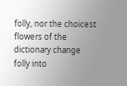folly, nor the choicest flowers of the dictionary change folly into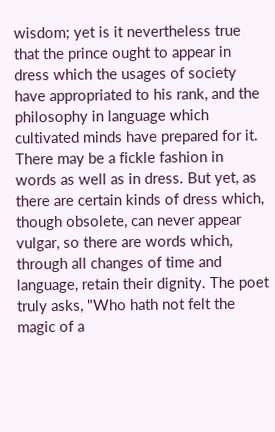wisdom; yet is it nevertheless true that the prince ought to appear in dress which the usages of society have appropriated to his rank, and the philosophy in language which cultivated minds have prepared for it. There may be a fickle fashion in words as well as in dress. But yet, as there are certain kinds of dress which, though obsolete, can never appear vulgar, so there are words which, through all changes of time and language, retain their dignity. The poet truly asks, "Who hath not felt the magic of a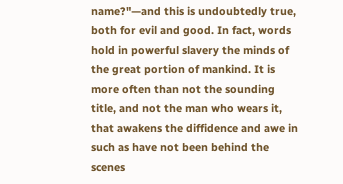name?"—and this is undoubtedly true, both for evil and good. In fact, words hold in powerful slavery the minds of the great portion of mankind. It is more often than not the sounding title, and not the man who wears it, that awakens the diffidence and awe in such as have not been behind the scenes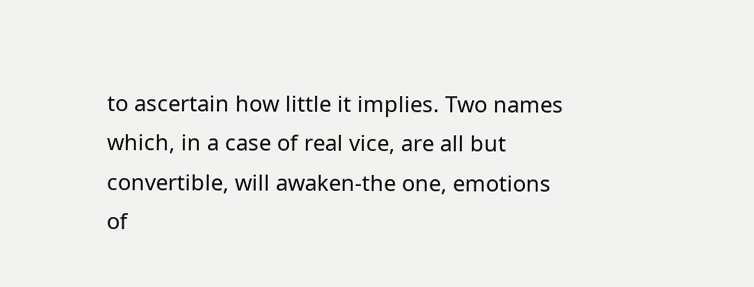to ascertain how little it implies. Two names which, in a case of real vice, are all but convertible, will awaken-the one, emotions of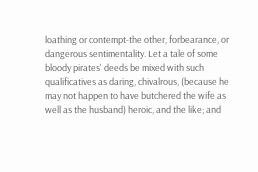loathing or contempt-the other, forbearance, or dangerous sentimentality. Let a tale of some bloody pirates' deeds be mixed with such qualificatives as daring, chivalrous, (because he may not happen to have butchered the wife as well as the husband) heroic, and the like; and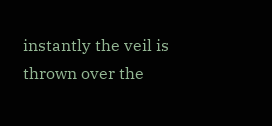instantly the veil is thrown over the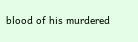blood of his murdered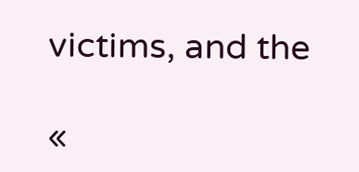victims, and the

«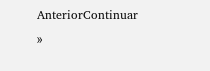AnteriorContinuar »